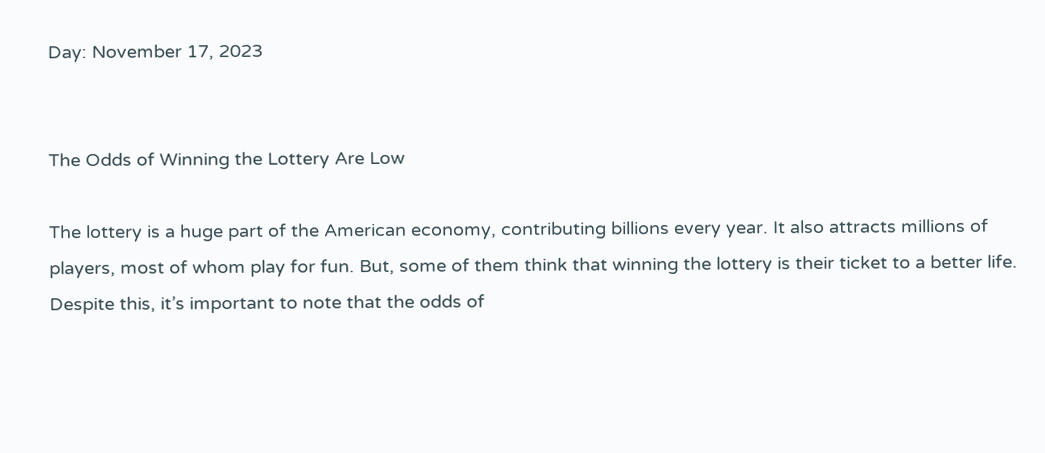Day: November 17, 2023


The Odds of Winning the Lottery Are Low

The lottery is a huge part of the American economy, contributing billions every year. It also attracts millions of players, most of whom play for fun. But, some of them think that winning the lottery is their ticket to a better life. Despite this, it’s important to note that the odds of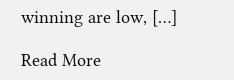winning are low, […]

Read More